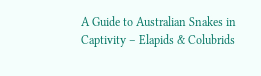A Guide to Australian Snakes in Captivity – Elapids & Colubrids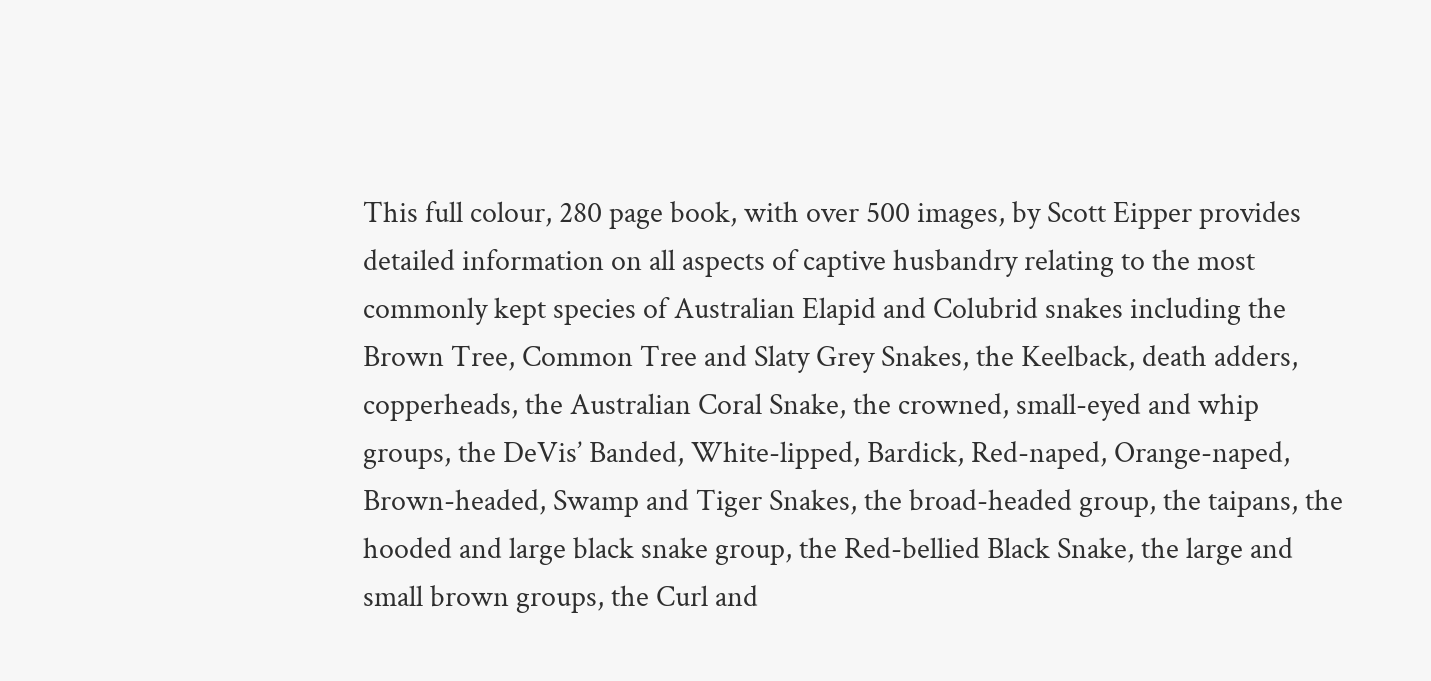This full colour, 280 page book, with over 500 images, by Scott Eipper provides detailed information on all aspects of captive husbandry relating to the most commonly kept species of Australian Elapid and Colubrid snakes including the Brown Tree, Common Tree and Slaty Grey Snakes, the Keelback, death adders, copperheads, the Australian Coral Snake, the crowned, small-eyed and whip groups, the DeVis’ Banded, White-lipped, Bardick, Red-naped, Orange-naped, Brown-headed, Swamp and Tiger Snakes, the broad-headed group, the taipans, the hooded and large black snake group, the Red-bellied Black Snake, the large and small brown groups, the Curl and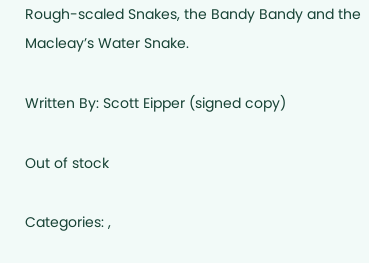Rough-scaled Snakes, the Bandy Bandy and the Macleay’s Water Snake.

Written By: Scott Eipper (signed copy)

Out of stock

Categories: ,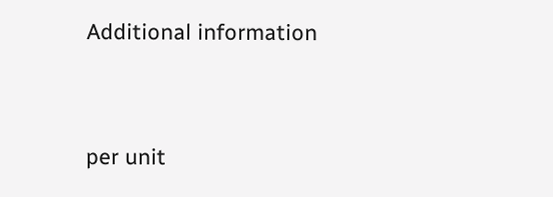Additional information


per unit